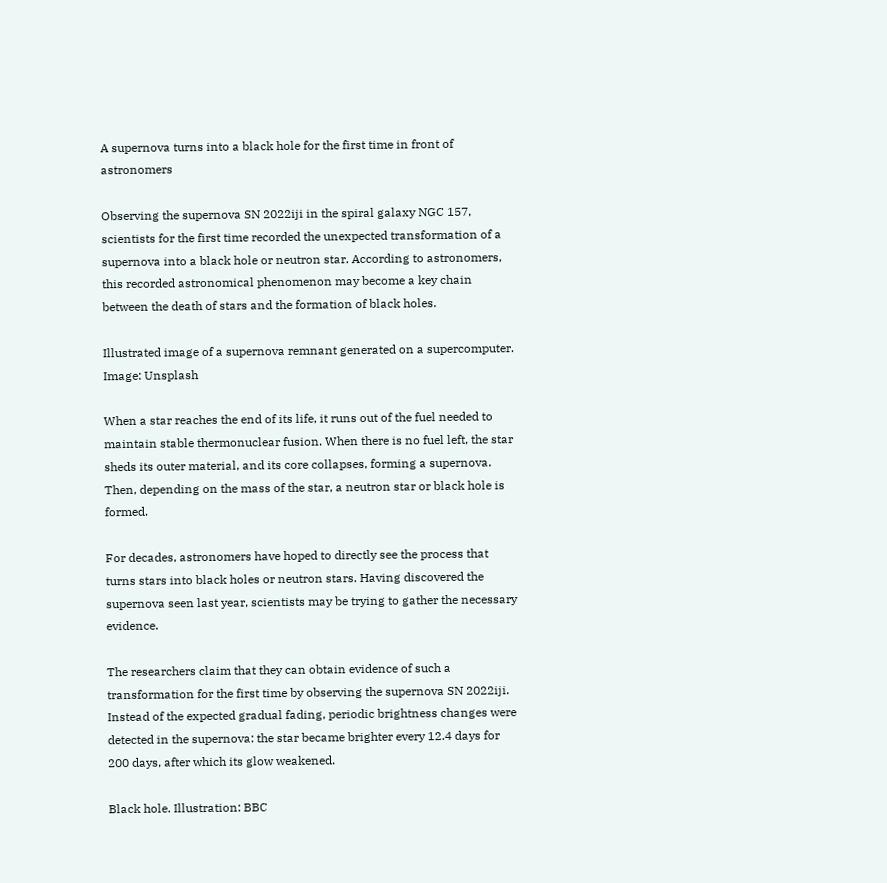A supernova turns into a black hole for the first time in front of astronomers

Observing the supernova SN 2022iji in the spiral galaxy NGC 157, scientists for the first time recorded the unexpected transformation of a supernova into a black hole or neutron star. According to astronomers, this recorded astronomical phenomenon may become a key chain between the death of stars and the formation of black holes.

Illustrated image of a supernova remnant generated on a supercomputer. Image: Unsplash

When a star reaches the end of its life, it runs out of the fuel needed to maintain stable thermonuclear fusion. When there is no fuel left, the star sheds its outer material, and its core collapses, forming a supernova. Then, depending on the mass of the star, a neutron star or black hole is formed.

For decades, astronomers have hoped to directly see the process that turns stars into black holes or neutron stars. Having discovered the supernova seen last year, scientists may be trying to gather the necessary evidence.

The researchers claim that they can obtain evidence of such a transformation for the first time by observing the supernova SN 2022iji. Instead of the expected gradual fading, periodic brightness changes were detected in the supernova: the star became brighter every 12.4 days for 200 days, after which its glow weakened.

Black hole. Illustration: BBC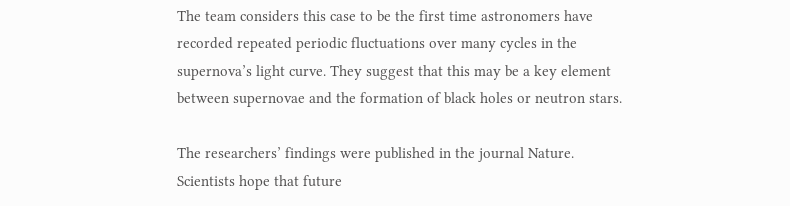The team considers this case to be the first time astronomers have recorded repeated periodic fluctuations over many cycles in the supernova’s light curve. They suggest that this may be a key element between supernovae and the formation of black holes or neutron stars.

The researchers’ findings were published in the journal Nature. Scientists hope that future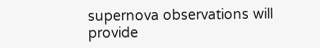supernova observations will provide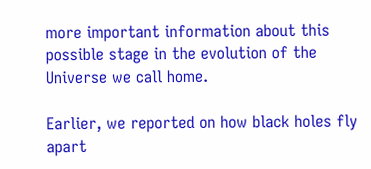more important information about this possible stage in the evolution of the Universe we call home.

Earlier, we reported on how black holes fly apart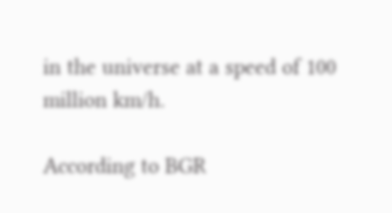in the universe at a speed of 100 million km/h.

According to BGR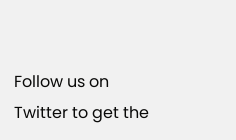Follow us on Twitter to get the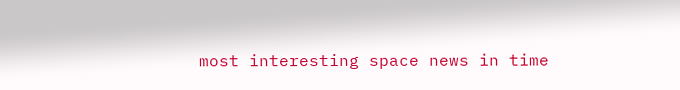most interesting space news in time